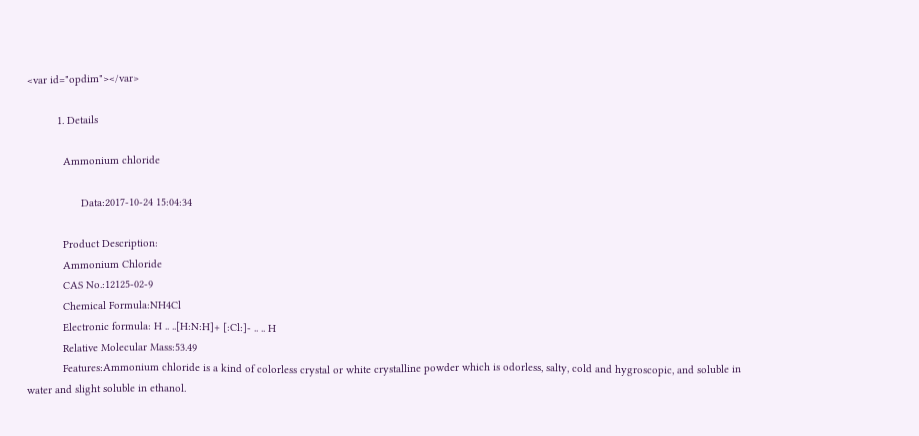<var id="opdim"></var>

          1. Details

            Ammonium chloride

                  Data:2017-10-24 15:04:34

            Product Description:
            Ammonium Chloride
            CAS No.:12125-02-9
            Chemical Formula:NH4Cl
            Electronic formula: H .. ..[H:N:H]+ [:Cl:]- .. .. H
            Relative Molecular Mass:53.49
            Features:Ammonium chloride is a kind of colorless crystal or white crystalline powder which is odorless, salty, cold and hygroscopic, and soluble in water and slight soluble in ethanol.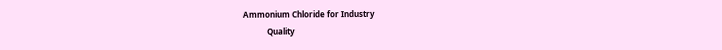Ammonium Chloride for Industry
            Quality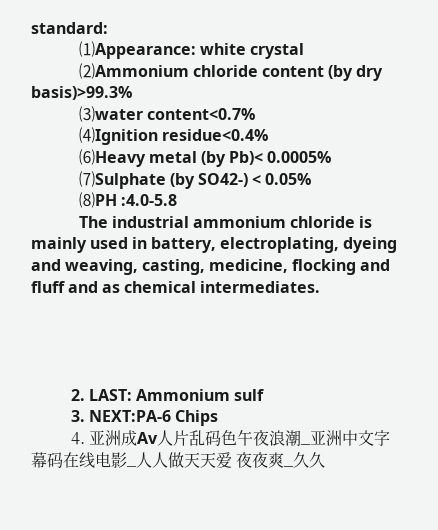standard:
            ⑴Appearance: white crystal
            ⑵Ammonium chloride content (by dry basis)>99.3%
            ⑶water content<0.7%
            ⑷Ignition residue<0.4%
            ⑹Heavy metal (by Pb)< 0.0005%
            ⑺Sulphate (by SO42-) < 0.05%
            ⑻PH :4.0-5.8
            The industrial ammonium chloride is mainly used in battery, electroplating, dyeing and weaving, casting, medicine, flocking and fluff and as chemical intermediates.




          2. LAST: Ammonium sulf
          3. NEXT:PA-6 Chips
          4. 亚洲成Av人片乱码色午夜浪潮_亚洲中文字幕码在线电影_人人做天天爱 夜夜爽_久久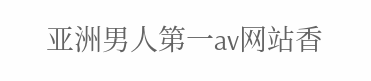亚洲男人第一av网站香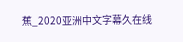蕉_2020亚洲中文字幕久在线